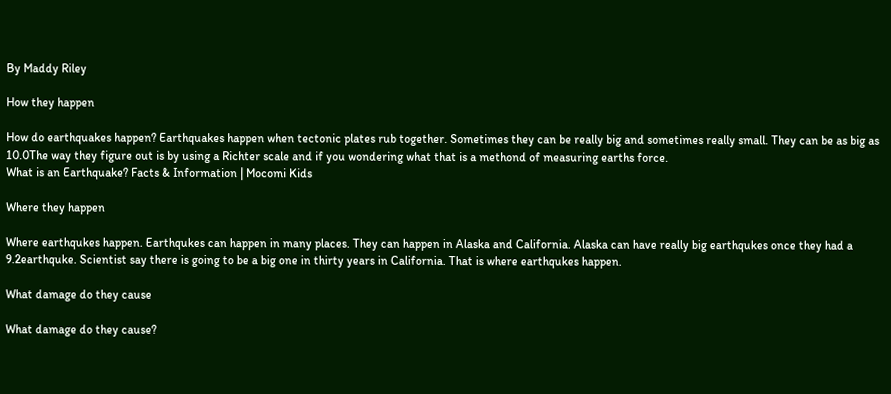By Maddy Riley

How they happen

How do earthquakes happen? Earthquakes happen when tectonic plates rub together. Sometimes they can be really big and sometimes really small. They can be as big as 10.0The way they figure out is by using a Richter scale and if you wondering what that is a methond of measuring earths force.
What is an Earthquake? Facts & Information | Mocomi Kids

Where they happen

Where earthqukes happen. Earthqukes can happen in many places. They can happen in Alaska and California. Alaska can have really big earthqukes once they had a 9.2earthquke. Scientist say there is going to be a big one in thirty years in California. That is where earthqukes happen.

What damage do they cause

What damage do they cause?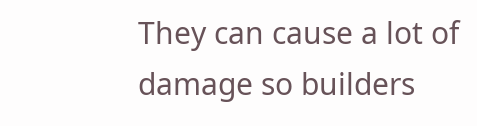They can cause a lot of damage so builders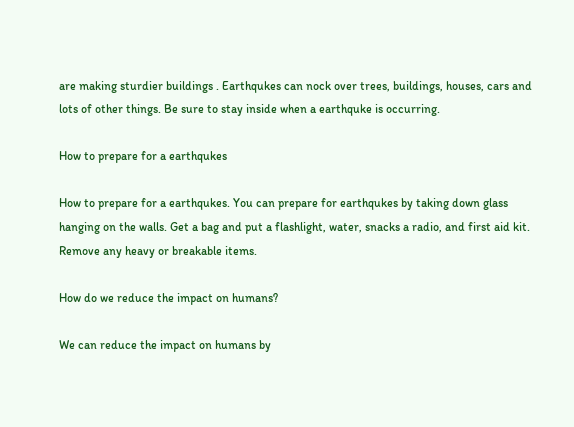are making sturdier buildings . Earthqukes can nock over trees, buildings, houses, cars and lots of other things. Be sure to stay inside when a earthquke is occurring.

How to prepare for a earthqukes

How to prepare for a earthqukes. You can prepare for earthqukes by taking down glass hanging on the walls. Get a bag and put a flashlight, water, snacks a radio, and first aid kit. Remove any heavy or breakable items.

How do we reduce the impact on humans?

We can reduce the impact on humans by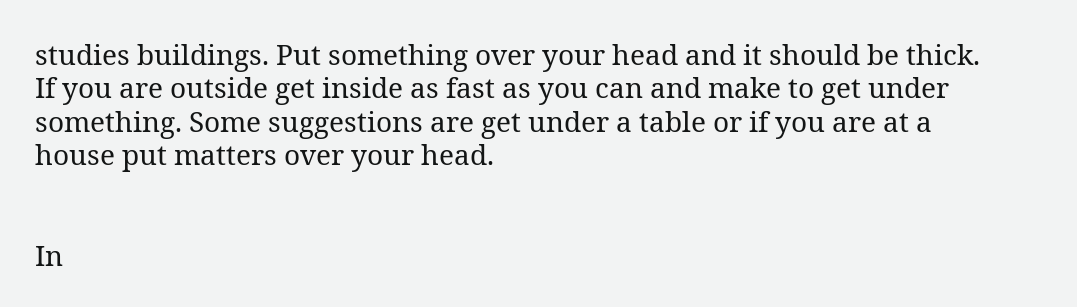studies buildings. Put something over your head and it should be thick. If you are outside get inside as fast as you can and make to get under something. Some suggestions are get under a table or if you are at a house put matters over your head.


In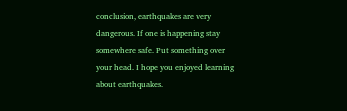conclusion, earthquakes are very dangerous. If one is happening stay somewhere safe. Put something over your head. I hope you enjoyed learning about earthquakes.